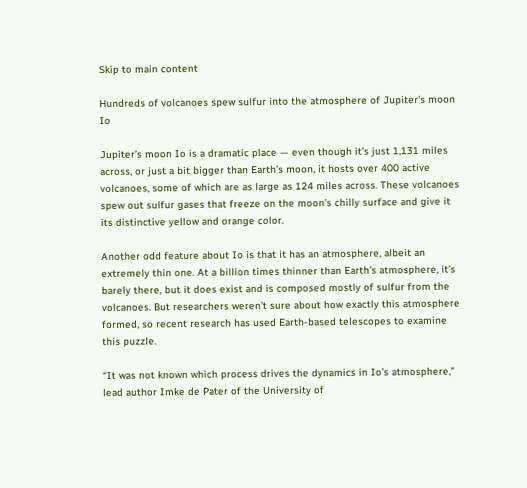Skip to main content

Hundreds of volcanoes spew sulfur into the atmosphere of Jupiter’s moon Io

Jupiter’s moon Io is a dramatic place — even though it’s just 1,131 miles across, or just a bit bigger than Earth’s moon, it hosts over 400 active volcanoes, some of which are as large as 124 miles across. These volcanoes spew out sulfur gases that freeze on the moon’s chilly surface and give it its distinctive yellow and orange color.

Another odd feature about Io is that it has an atmosphere, albeit an extremely thin one. At a billion times thinner than Earth’s atmosphere, it’s barely there, but it does exist and is composed mostly of sulfur from the volcanoes. But researchers weren’t sure about how exactly this atmosphere formed, so recent research has used Earth-based telescopes to examine this puzzle.

“It was not known which process drives the dynamics in Io’s atmosphere,” lead author Imke de Pater of the University of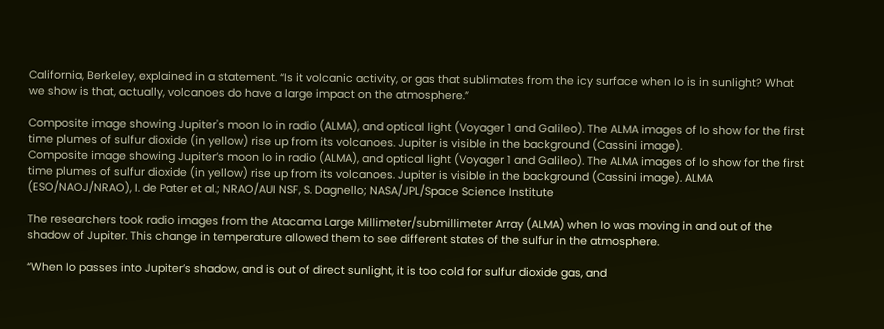California, Berkeley, explained in a statement. “Is it volcanic activity, or gas that sublimates from the icy surface when Io is in sunlight? What we show is that, actually, volcanoes do have a large impact on the atmosphere.”

Composite image showing Jupiter's moon Io in radio (ALMA), and optical light (Voyager 1 and Galileo). The ALMA images of Io show for the first time plumes of sulfur dioxide (in yellow) rise up from its volcanoes. Jupiter is visible in the background (Cassini image).
Composite image showing Jupiter’s moon Io in radio (ALMA), and optical light (Voyager 1 and Galileo). The ALMA images of Io show for the first time plumes of sulfur dioxide (in yellow) rise up from its volcanoes. Jupiter is visible in the background (Cassini image). ALMA (ESO/NAOJ/NRAO), I. de Pater et al.; NRAO/AUI NSF, S. Dagnello; NASA/JPL/Space Science Institute

The researchers took radio images from the Atacama Large Millimeter/submillimeter Array (ALMA) when Io was moving in and out of the shadow of Jupiter. This change in temperature allowed them to see different states of the sulfur in the atmosphere.

“When Io passes into Jupiter’s shadow, and is out of direct sunlight, it is too cold for sulfur dioxide gas, and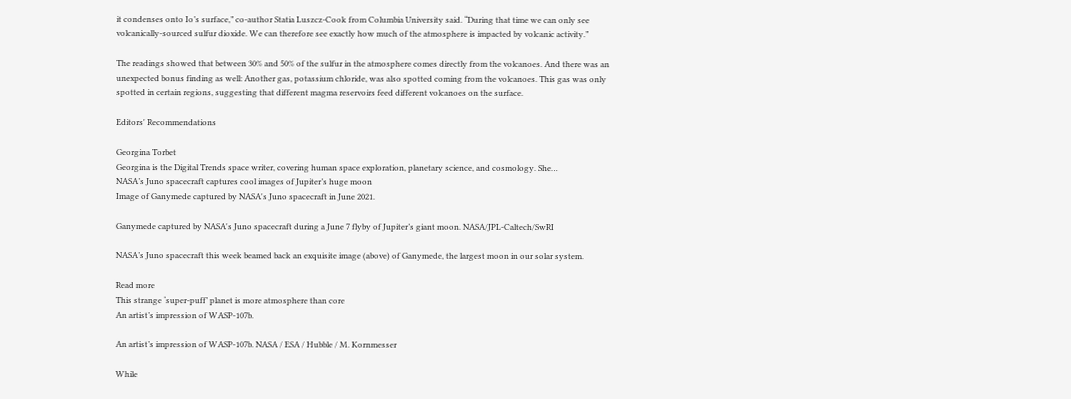it condenses onto Io’s surface,” co-author Statia Luszcz-Cook from Columbia University said. “During that time we can only see volcanically-sourced sulfur dioxide. We can therefore see exactly how much of the atmosphere is impacted by volcanic activity.”

The readings showed that between 30% and 50% of the sulfur in the atmosphere comes directly from the volcanoes. And there was an unexpected bonus finding as well: Another gas, potassium chloride, was also spotted coming from the volcanoes. This gas was only spotted in certain regions, suggesting that different magma reservoirs feed different volcanoes on the surface.

Editors' Recommendations

Georgina Torbet
Georgina is the Digital Trends space writer, covering human space exploration, planetary science, and cosmology. She…
NASA’s Juno spacecraft captures cool images of Jupiter’s huge moon
Image of Ganymede captured by NASA's Juno spacecraft in June 2021.

Ganymede captured by NASA's Juno spacecraft during a June 7 flyby of Jupiter’s giant moon. NASA/JPL-Caltech/SwRI

NASA’s Juno spacecraft this week beamed back an exquisite image (above) of Ganymede, the largest moon in our solar system.

Read more
This strange ‘super-puff’ planet is more atmosphere than core
An artist’s impression of WASP-107b.

An artist’s impression of WASP-107b. NASA / ESA / Hubble / M. Kornmesser

While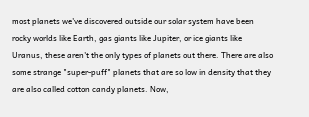most planets we've discovered outside our solar system have been rocky worlds like Earth, gas giants like Jupiter, or ice giants like Uranus, these aren't the only types of planets out there. There are also some strange "super-puff" planets that are so low in density that they are also called cotton candy planets. Now,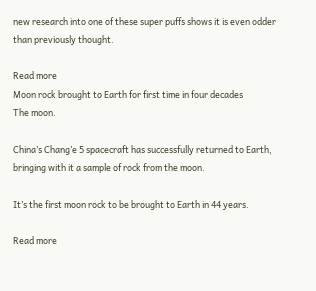new research into one of these super puffs shows it is even odder than previously thought.

Read more
Moon rock brought to Earth for first time in four decades
The moon.

China’s Chang’e 5 spacecraft has successfully returned to Earth, bringing with it a sample of rock from the moon.

It’s the first moon rock to be brought to Earth in 44 years.

Read more